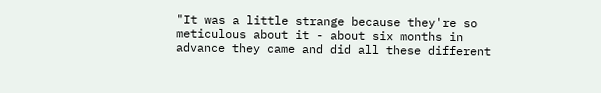"It was a little strange because they're so meticulous about it - about six months in advance they came and did all these different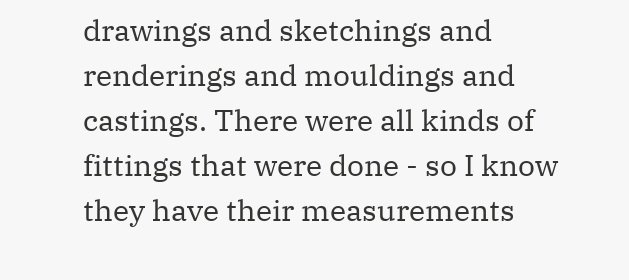drawings and sketchings and renderings and mouldings and castings. There were all kinds of fittings that were done - so I know they have their measurements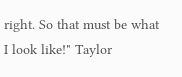right. So that must be what I look like!" Taylor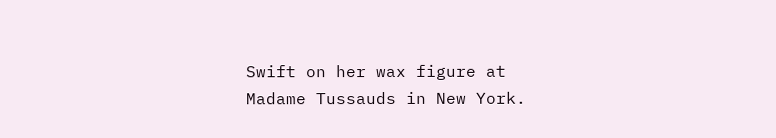Swift on her wax figure at Madame Tussauds in New York.